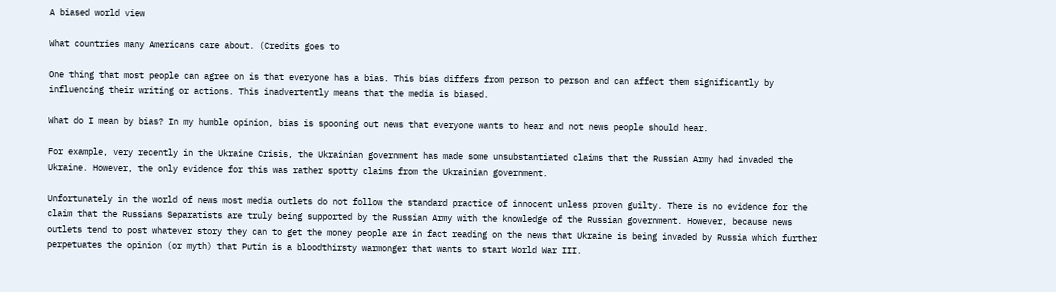A biased world view

What countries many Americans care about. (Credits goes to

One thing that most people can agree on is that everyone has a bias. This bias differs from person to person and can affect them significantly by influencing their writing or actions. This inadvertently means that the media is biased.

What do I mean by bias? In my humble opinion, bias is spooning out news that everyone wants to hear and not news people should hear.

For example, very recently in the Ukraine Crisis, the Ukrainian government has made some unsubstantiated claims that the Russian Army had invaded the Ukraine. However, the only evidence for this was rather spotty claims from the Ukrainian government.

Unfortunately in the world of news most media outlets do not follow the standard practice of innocent unless proven guilty. There is no evidence for the claim that the Russians Separatists are truly being supported by the Russian Army with the knowledge of the Russian government. However, because news outlets tend to post whatever story they can to get the money people are in fact reading on the news that Ukraine is being invaded by Russia which further perpetuates the opinion (or myth) that Putin is a bloodthirsty warmonger that wants to start World War III.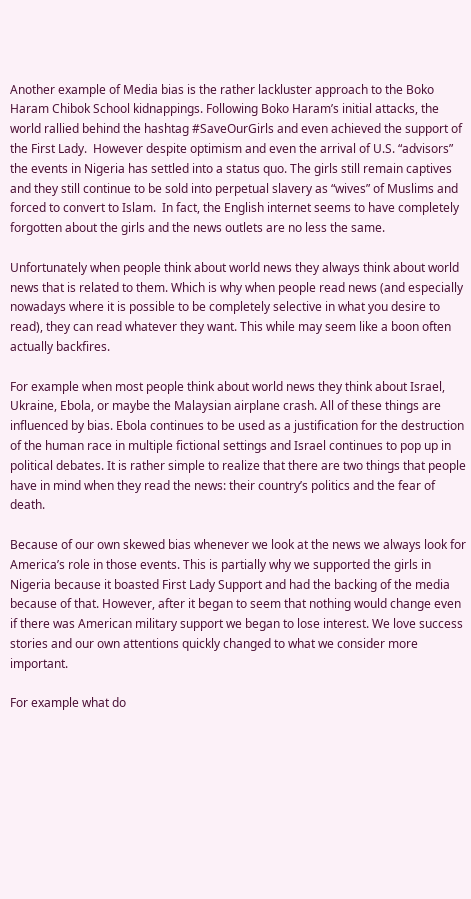Another example of Media bias is the rather lackluster approach to the Boko Haram Chibok School kidnappings. Following Boko Haram’s initial attacks, the world rallied behind the hashtag #SaveOurGirls and even achieved the support of the First Lady.  However despite optimism and even the arrival of U.S. “advisors” the events in Nigeria has settled into a status quo. The girls still remain captives and they still continue to be sold into perpetual slavery as “wives” of Muslims and forced to convert to Islam.  In fact, the English internet seems to have completely forgotten about the girls and the news outlets are no less the same.

Unfortunately when people think about world news they always think about world news that is related to them. Which is why when people read news (and especially nowadays where it is possible to be completely selective in what you desire to read), they can read whatever they want. This while may seem like a boon often actually backfires.

For example when most people think about world news they think about Israel, Ukraine, Ebola, or maybe the Malaysian airplane crash. All of these things are influenced by bias. Ebola continues to be used as a justification for the destruction of the human race in multiple fictional settings and Israel continues to pop up in political debates. It is rather simple to realize that there are two things that people have in mind when they read the news: their country’s politics and the fear of death.

Because of our own skewed bias whenever we look at the news we always look for America’s role in those events. This is partially why we supported the girls in Nigeria because it boasted First Lady Support and had the backing of the media because of that. However, after it began to seem that nothing would change even if there was American military support we began to lose interest. We love success stories and our own attentions quickly changed to what we consider more important.

For example what do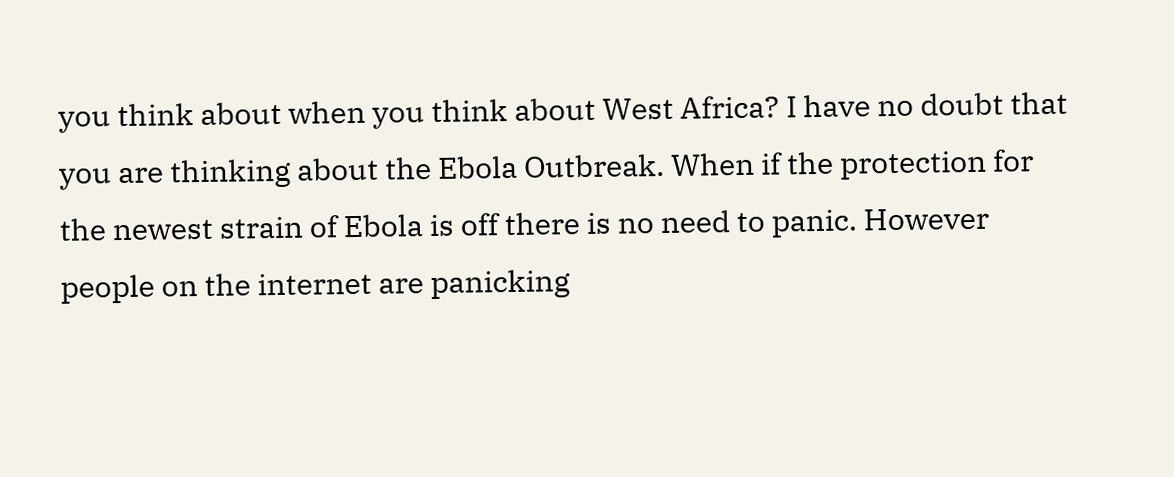you think about when you think about West Africa? I have no doubt that you are thinking about the Ebola Outbreak. When if the protection for the newest strain of Ebola is off there is no need to panic. However people on the internet are panicking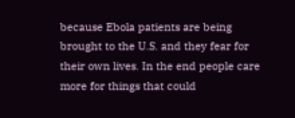because Ebola patients are being brought to the U.S. and they fear for their own lives. In the end people care more for things that could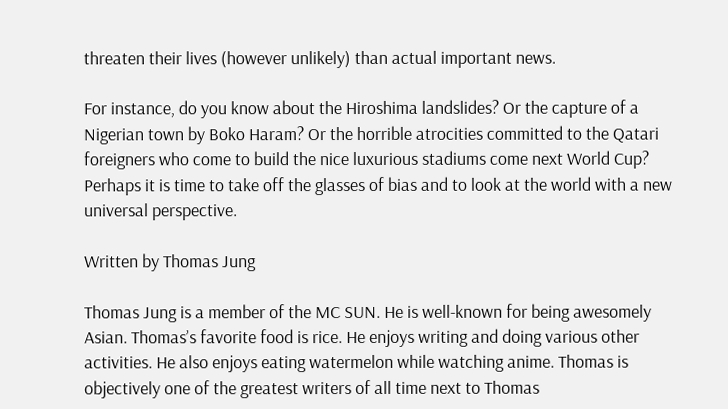threaten their lives (however unlikely) than actual important news.

For instance, do you know about the Hiroshima landslides? Or the capture of a Nigerian town by Boko Haram? Or the horrible atrocities committed to the Qatari foreigners who come to build the nice luxurious stadiums come next World Cup? Perhaps it is time to take off the glasses of bias and to look at the world with a new universal perspective.

Written by Thomas Jung

Thomas Jung is a member of the MC SUN. He is well-known for being awesomely Asian. Thomas’s favorite food is rice. He enjoys writing and doing various other activities. He also enjoys eating watermelon while watching anime. Thomas is objectively one of the greatest writers of all time next to Thomas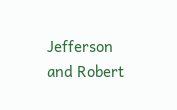Jefferson and Robert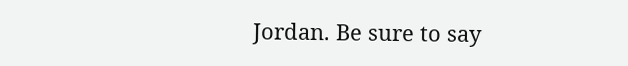Jordan. Be sure to say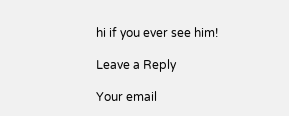hi if you ever see him!

Leave a Reply

Your email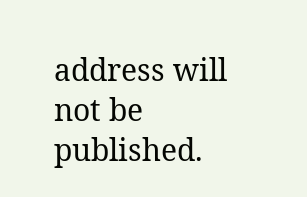address will not be published.